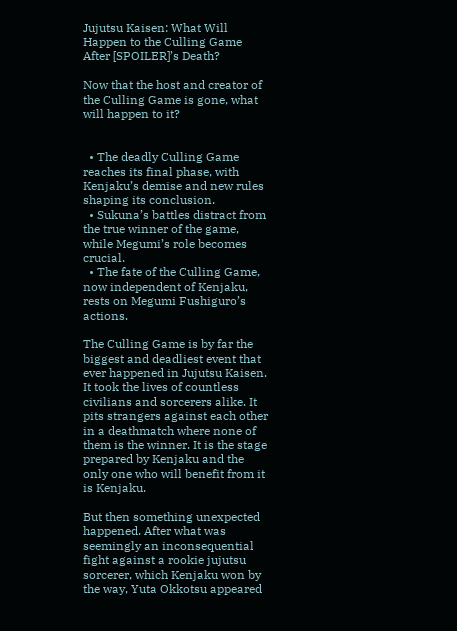Jujutsu Kaisen: What Will Happen to the Culling Game After [SPOILER]’s Death?

Now that the host and creator of the Culling Game is gone, what will happen to it?


  • The deadly Culling Game reaches its final phase, with Kenjaku’s demise and new rules shaping its conclusion.
  • Sukuna’s battles distract from the true winner of the game, while Megumi’s role becomes crucial.
  • The fate of the Culling Game, now independent of Kenjaku, rests on Megumi Fushiguro’s actions.

The Culling Game is by far the biggest and deadliest event that ever happened in Jujutsu Kaisen. It took the lives of countless civilians and sorcerers alike. It pits strangers against each other in a deathmatch where none of them is the winner. It is the stage prepared by Kenjaku and the only one who will benefit from it is Kenjaku.

But then something unexpected happened. After what was seemingly an inconsequential fight against a rookie jujutsu sorcerer, which Kenjaku won by the way, Yuta Okkotsu appeared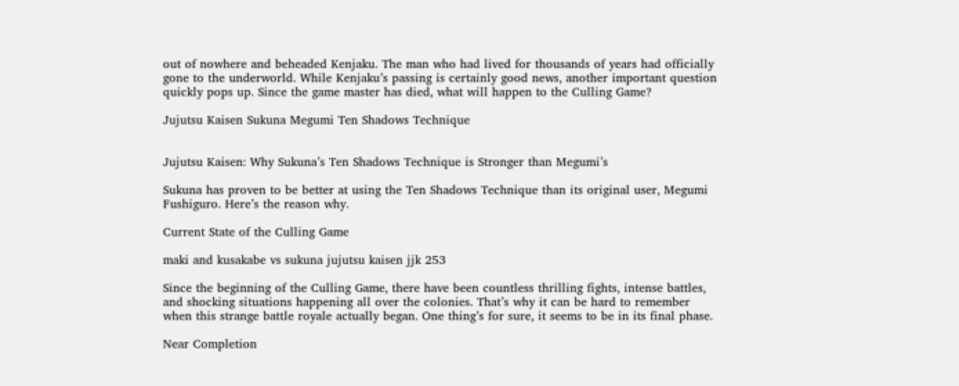out of nowhere and beheaded Kenjaku. The man who had lived for thousands of years had officially gone to the underworld. While Kenjaku’s passing is certainly good news, another important question quickly pops up. Since the game master has died, what will happen to the Culling Game?

Jujutsu Kaisen Sukuna Megumi Ten Shadows Technique


Jujutsu Kaisen: Why Sukuna’s Ten Shadows Technique is Stronger than Megumi’s

Sukuna has proven to be better at using the Ten Shadows Technique than its original user, Megumi Fushiguro. Here’s the reason why.

Current State of the Culling Game

maki and kusakabe vs sukuna jujutsu kaisen jjk 253

Since the beginning of the Culling Game, there have been countless thrilling fights, intense battles, and shocking situations happening all over the colonies. That’s why it can be hard to remember when this strange battle royale actually began. One thing’s for sure, it seems to be in its final phase.

Near Completion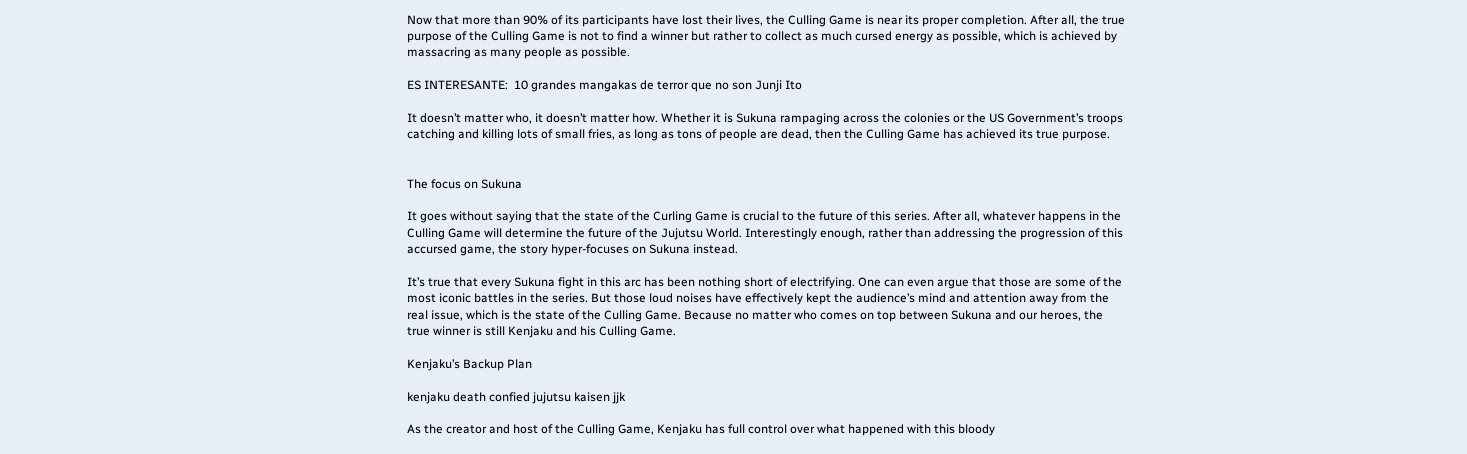Now that more than 90% of its participants have lost their lives, the Culling Game is near its proper completion. After all, the true purpose of the Culling Game is not to find a winner but rather to collect as much cursed energy as possible, which is achieved by massacring as many people as possible.

ES INTERESANTE:  10 grandes mangakas de terror que no son Junji Ito

It doesn’t matter who, it doesn’t matter how. Whether it is Sukuna rampaging across the colonies or the US Government’s troops catching and killing lots of small fries, as long as tons of people are dead, then the Culling Game has achieved its true purpose.


The focus on Sukuna

It goes without saying that the state of the Curling Game is crucial to the future of this series. After all, whatever happens in the Culling Game will determine the future of the Jujutsu World. Interestingly enough, rather than addressing the progression of this accursed game, the story hyper-focuses on Sukuna instead.

It’s true that every Sukuna fight in this arc has been nothing short of electrifying. One can even argue that those are some of the most iconic battles in the series. But those loud noises have effectively kept the audience’s mind and attention away from the real issue, which is the state of the Culling Game. Because no matter who comes on top between Sukuna and our heroes, the true winner is still Kenjaku and his Culling Game.

Kenjaku’s Backup Plan

kenjaku death confied jujutsu kaisen jjk

As the creator and host of the Culling Game, Kenjaku has full control over what happened with this bloody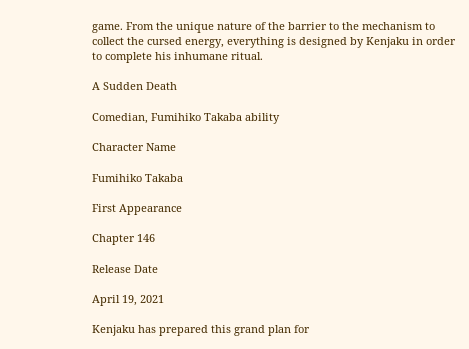game. From the unique nature of the barrier to the mechanism to collect the cursed energy, everything is designed by Kenjaku in order to complete his inhumane ritual.

A Sudden Death

Comedian, Fumihiko Takaba ability

Character Name

Fumihiko Takaba

First Appearance

Chapter 146

Release Date

April 19, 2021

Kenjaku has prepared this grand plan for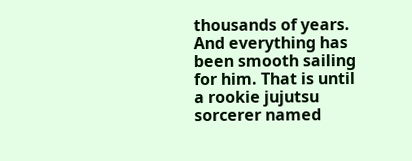thousands of years. And everything has been smooth sailing for him. That is until a rookie jujutsu sorcerer named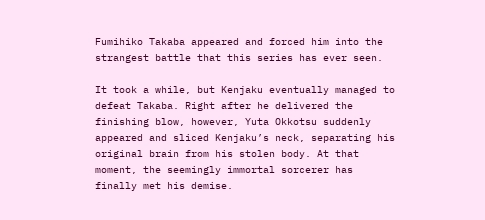Fumihiko Takaba appeared and forced him into the strangest battle that this series has ever seen.

It took a while, but Kenjaku eventually managed to defeat Takaba. Right after he delivered the finishing blow, however, Yuta Okkotsu suddenly appeared and sliced Kenjaku’s neck, separating his original brain from his stolen body. At that moment, the seemingly immortal sorcerer has finally met his demise.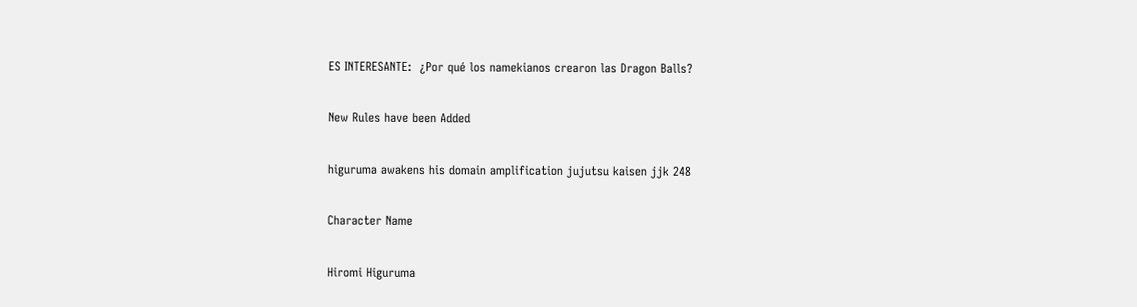ES INTERESANTE:  ¿Por qué los namekianos crearon las Dragon Balls?

New Rules have been Added

higuruma awakens his domain amplification jujutsu kaisen jjk 248

Character Name

Hiromi Higuruma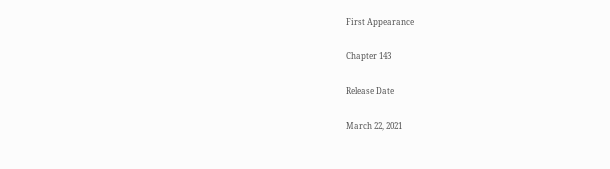First Appearance

Chapter 143

Release Date

March 22, 2021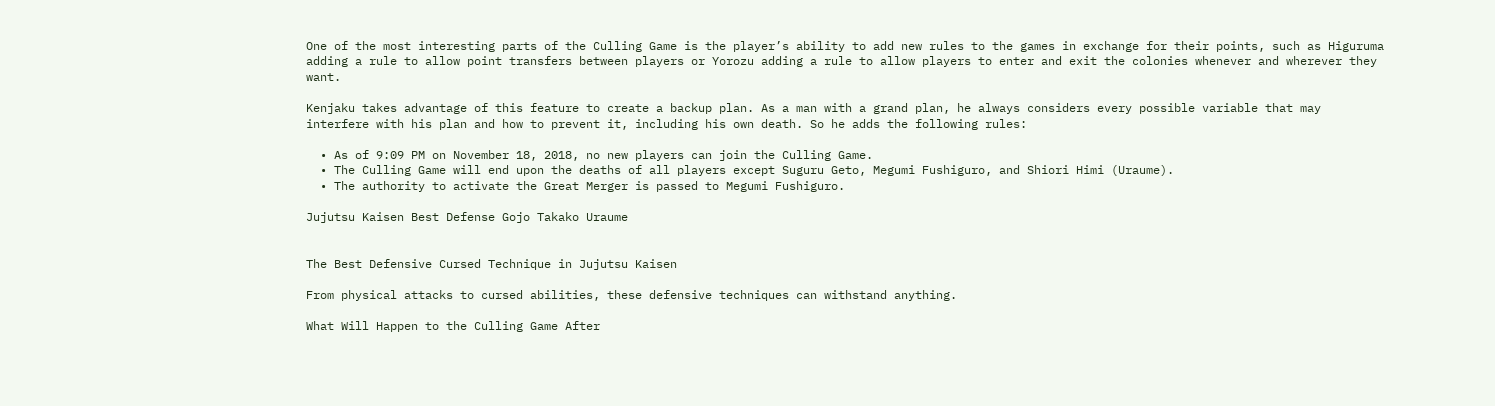One of the most interesting parts of the Culling Game is the player’s ability to add new rules to the games in exchange for their points, such as Higuruma adding a rule to allow point transfers between players or Yorozu adding a rule to allow players to enter and exit the colonies whenever and wherever they want.

Kenjaku takes advantage of this feature to create a backup plan. As a man with a grand plan, he always considers every possible variable that may interfere with his plan and how to prevent it, including his own death. So he adds the following rules:

  • As of 9:09 PM on November 18, 2018, no new players can join the Culling Game.
  • The Culling Game will end upon the deaths of all players except Suguru Geto, Megumi Fushiguro, and Shiori Himi (Uraume).
  • The authority to activate the Great Merger is passed to Megumi Fushiguro.

Jujutsu Kaisen Best Defense Gojo Takako Uraume


The Best Defensive Cursed Technique in Jujutsu Kaisen

From physical attacks to cursed abilities, these defensive techniques can withstand anything.

What Will Happen to the Culling Game After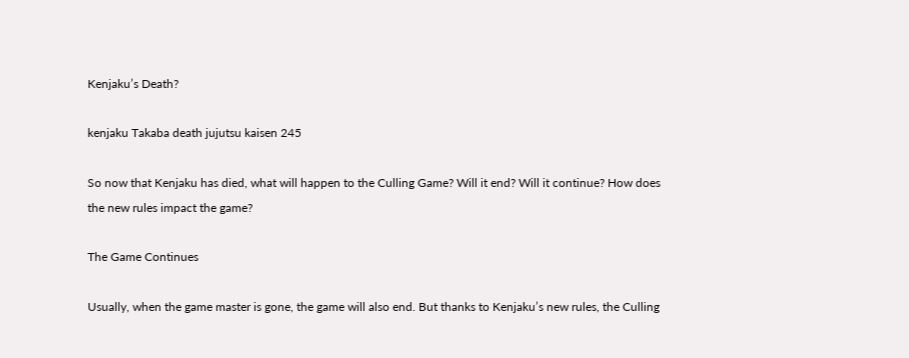Kenjaku’s Death?

kenjaku Takaba death jujutsu kaisen 245

So now that Kenjaku has died, what will happen to the Culling Game? Will it end? Will it continue? How does the new rules impact the game?

The Game Continues

Usually, when the game master is gone, the game will also end. But thanks to Kenjaku’s new rules, the Culling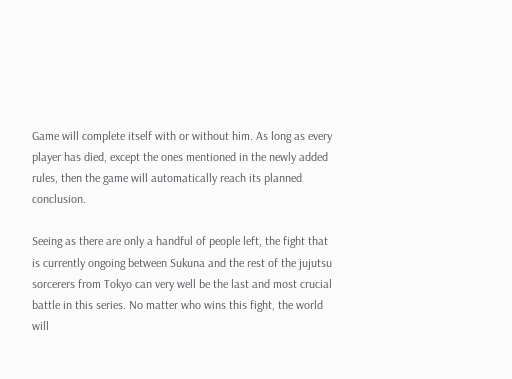Game will complete itself with or without him. As long as every player has died, except the ones mentioned in the newly added rules, then the game will automatically reach its planned conclusion.

Seeing as there are only a handful of people left, the fight that is currently ongoing between Sukuna and the rest of the jujutsu sorcerers from Tokyo can very well be the last and most crucial battle in this series. No matter who wins this fight, the world will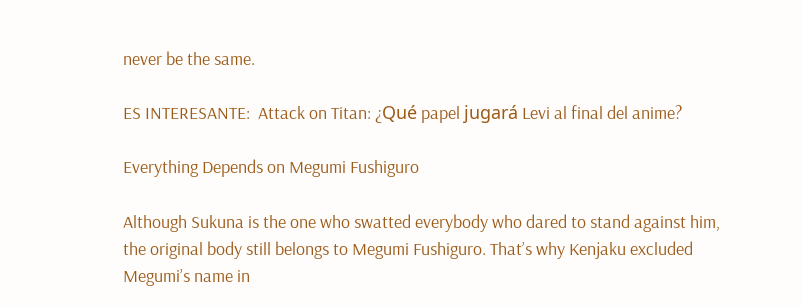never be the same.

ES INTERESANTE:  Attack on Titan: ¿Qué papel jugará Levi al final del anime?

Everything Depends on Megumi Fushiguro

Although Sukuna is the one who swatted everybody who dared to stand against him, the original body still belongs to Megumi Fushiguro. That’s why Kenjaku excluded Megumi’s name in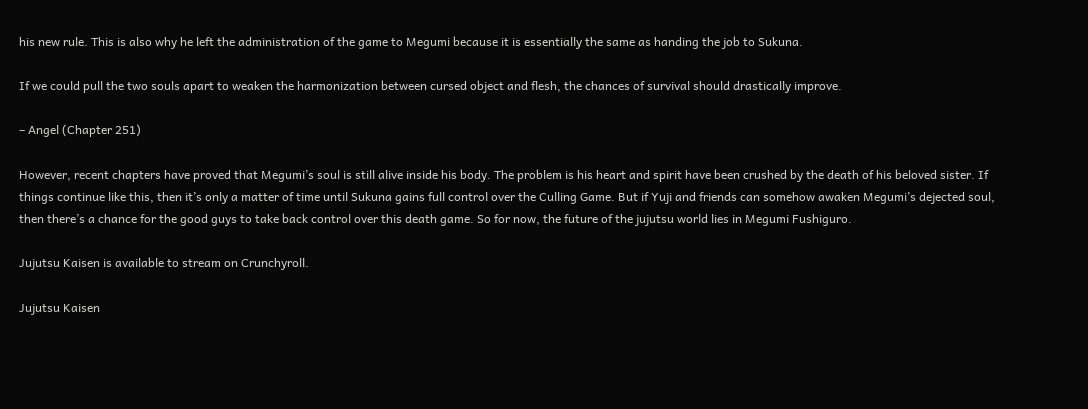his new rule. This is also why he left the administration of the game to Megumi because it is essentially the same as handing the job to Sukuna.

If we could pull the two souls apart to weaken the harmonization between cursed object and flesh, the chances of survival should drastically improve.

– Angel (Chapter 251)

However, recent chapters have proved that Megumi’s soul is still alive inside his body. The problem is his heart and spirit have been crushed by the death of his beloved sister. If things continue like this, then it’s only a matter of time until Sukuna gains full control over the Culling Game. But if Yuji and friends can somehow awaken Megumi’s dejected soul, then there’s a chance for the good guys to take back control over this death game. So for now, the future of the jujutsu world lies in Megumi Fushiguro.

Jujutsu Kaisen is available to stream on Crunchyroll.

Jujutsu Kaisen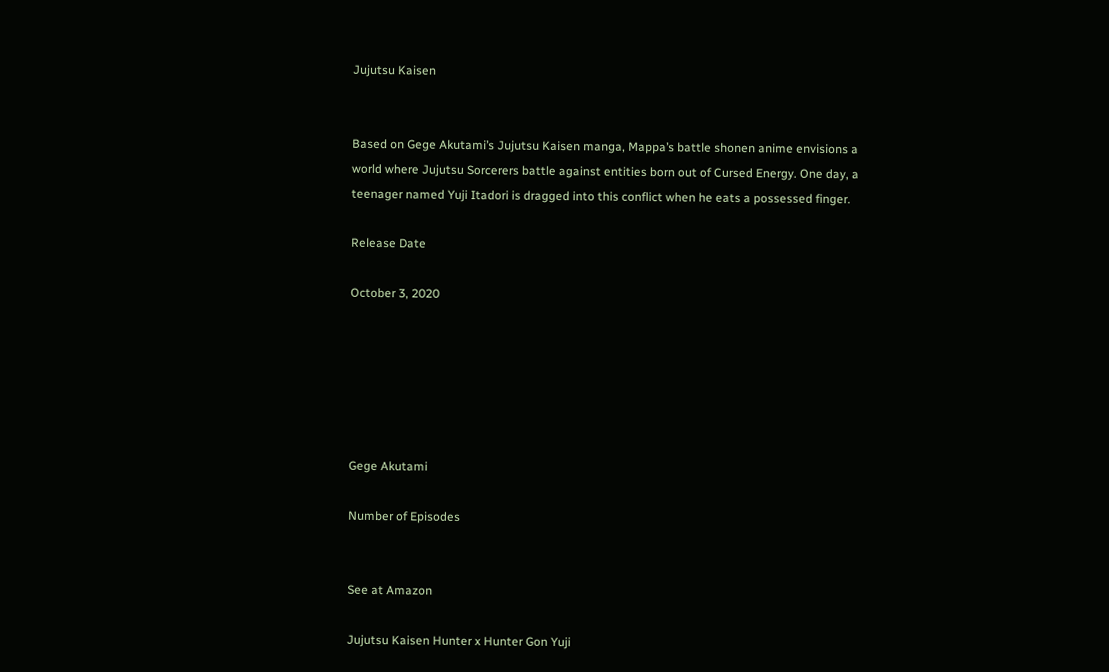Jujutsu Kaisen


Based on Gege Akutami’s Jujutsu Kaisen manga, Mappa’s battle shonen anime envisions a world where Jujutsu Sorcerers battle against entities born out of Cursed Energy. One day, a teenager named Yuji Itadori is dragged into this conflict when he eats a possessed finger.

Release Date

October 3, 2020






Gege Akutami

Number of Episodes


See at Amazon

Jujutsu Kaisen Hunter x Hunter Gon Yuji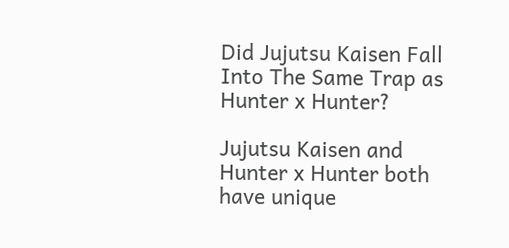Did Jujutsu Kaisen Fall Into The Same Trap as Hunter x Hunter?

Jujutsu Kaisen and Hunter x Hunter both have unique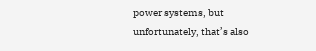power systems, but unfortunately, that’s also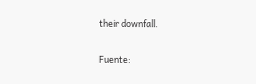their downfall.

Fuente: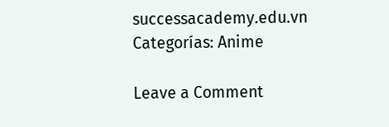successacademy.edu.vn
Categorías: Anime

Leave a Comment